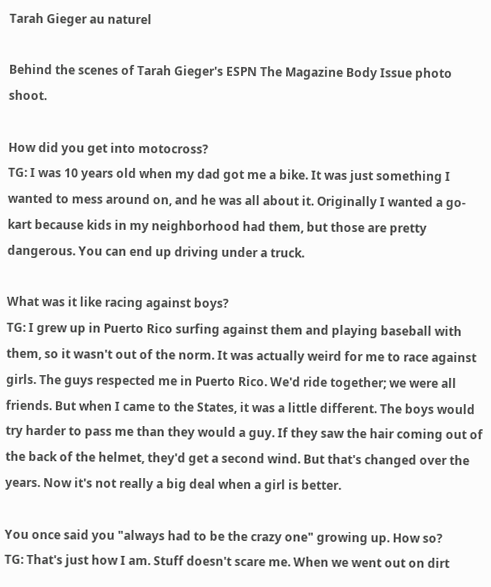Tarah Gieger au naturel

Behind the scenes of Tarah Gieger's ESPN The Magazine Body Issue photo shoot.

How did you get into motocross?
TG: I was 10 years old when my dad got me a bike. It was just something I wanted to mess around on, and he was all about it. Originally I wanted a go-kart because kids in my neighborhood had them, but those are pretty dangerous. You can end up driving under a truck.

What was it like racing against boys?
TG: I grew up in Puerto Rico surfing against them and playing baseball with them, so it wasn't out of the norm. It was actually weird for me to race against girls. The guys respected me in Puerto Rico. We'd ride together; we were all friends. But when I came to the States, it was a little different. The boys would try harder to pass me than they would a guy. If they saw the hair coming out of the back of the helmet, they'd get a second wind. But that's changed over the years. Now it's not really a big deal when a girl is better.

You once said you "always had to be the crazy one" growing up. How so?
TG: That's just how I am. Stuff doesn't scare me. When we went out on dirt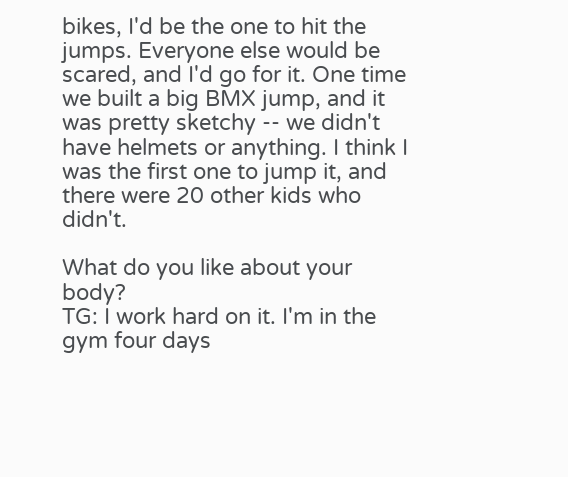bikes, I'd be the one to hit the jumps. Everyone else would be scared, and I'd go for it. One time we built a big BMX jump, and it was pretty sketchy -- we didn't have helmets or anything. I think I was the first one to jump it, and there were 20 other kids who didn't.

What do you like about your body?
TG: I work hard on it. I'm in the gym four days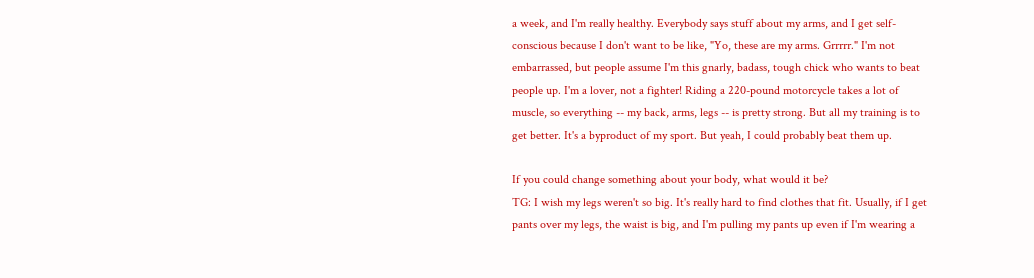a week, and I'm really healthy. Everybody says stuff about my arms, and I get self-conscious because I don't want to be like, "Yo, these are my arms. Grrrrr." I'm not embarrassed, but people assume I'm this gnarly, badass, tough chick who wants to beat people up. I'm a lover, not a fighter! Riding a 220-pound motorcycle takes a lot of muscle, so everything -- my back, arms, legs -- is pretty strong. But all my training is to get better. It's a byproduct of my sport. But yeah, I could probably beat them up.

If you could change something about your body, what would it be?
TG: I wish my legs weren't so big. It's really hard to find clothes that fit. Usually, if I get pants over my legs, the waist is big, and I'm pulling my pants up even if I'm wearing a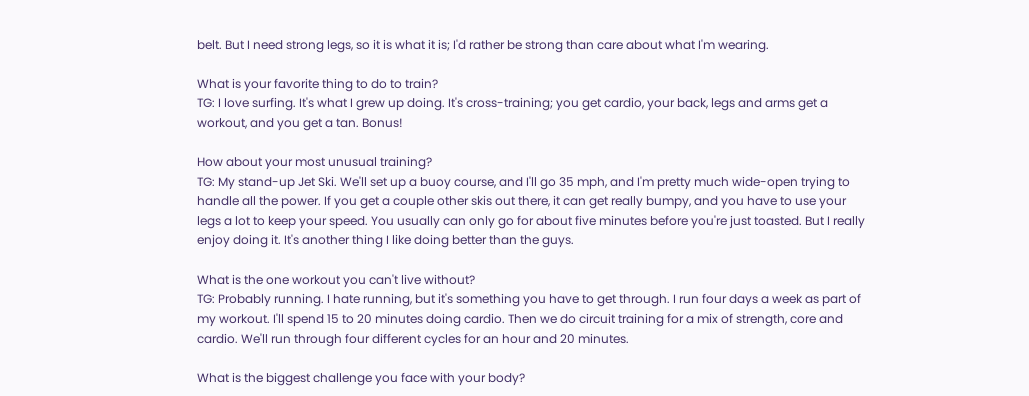belt. But I need strong legs, so it is what it is; I'd rather be strong than care about what I'm wearing.

What is your favorite thing to do to train?
TG: I love surfing. It's what I grew up doing. It's cross-training; you get cardio, your back, legs and arms get a workout, and you get a tan. Bonus!

How about your most unusual training?
TG: My stand-up Jet Ski. We'll set up a buoy course, and I'll go 35 mph, and I'm pretty much wide-open trying to handle all the power. If you get a couple other skis out there, it can get really bumpy, and you have to use your legs a lot to keep your speed. You usually can only go for about five minutes before you're just toasted. But I really enjoy doing it. It's another thing I like doing better than the guys.

What is the one workout you can't live without?
TG: Probably running. I hate running, but it's something you have to get through. I run four days a week as part of my workout. I'll spend 15 to 20 minutes doing cardio. Then we do circuit training for a mix of strength, core and cardio. We'll run through four different cycles for an hour and 20 minutes.

What is the biggest challenge you face with your body?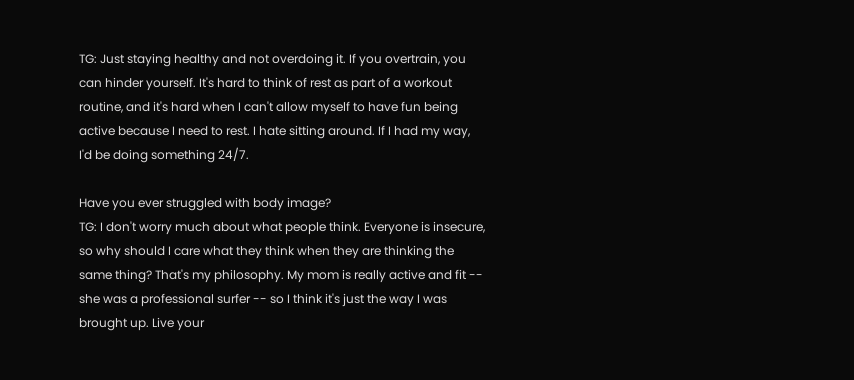TG: Just staying healthy and not overdoing it. If you overtrain, you can hinder yourself. It's hard to think of rest as part of a workout routine, and it's hard when I can't allow myself to have fun being active because I need to rest. I hate sitting around. If I had my way, I'd be doing something 24/7.

Have you ever struggled with body image?
TG: I don't worry much about what people think. Everyone is insecure, so why should I care what they think when they are thinking the same thing? That's my philosophy. My mom is really active and fit -- she was a professional surfer -- so I think it's just the way I was brought up. Live your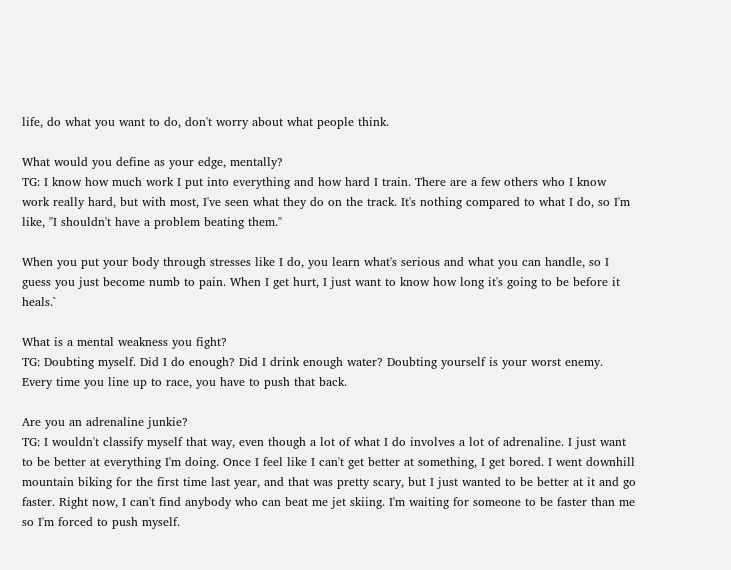life, do what you want to do, don't worry about what people think.

What would you define as your edge, mentally?
TG: I know how much work I put into everything and how hard I train. There are a few others who I know work really hard, but with most, I've seen what they do on the track. It's nothing compared to what I do, so I'm like, "I shouldn't have a problem beating them."

When you put your body through stresses like I do, you learn what's serious and what you can handle, so I guess you just become numb to pain. When I get hurt, I just want to know how long it's going to be before it heals.`

What is a mental weakness you fight?
TG: Doubting myself. Did I do enough? Did I drink enough water? Doubting yourself is your worst enemy. Every time you line up to race, you have to push that back.

Are you an adrenaline junkie?
TG: I wouldn't classify myself that way, even though a lot of what I do involves a lot of adrenaline. I just want to be better at everything I'm doing. Once I feel like I can't get better at something, I get bored. I went downhill mountain biking for the first time last year, and that was pretty scary, but I just wanted to be better at it and go faster. Right now, I can't find anybody who can beat me jet skiing. I'm waiting for someone to be faster than me so I'm forced to push myself.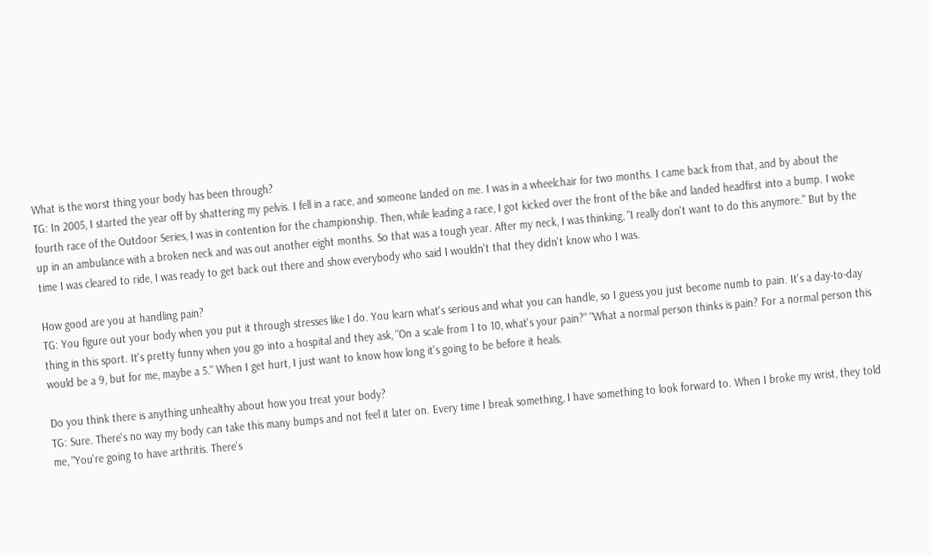What is the worst thing your body has been through?
TG: In 2005, I started the year off by shattering my pelvis. I fell in a race, and someone landed on me. I was in a wheelchair for two months. I came back from that, and by about the fourth race of the Outdoor Series, I was in contention for the championship. Then, while leading a race, I got kicked over the front of the bike and landed headfirst into a bump. I woke up in an ambulance with a broken neck and was out another eight months. So that was a tough year. After my neck, I was thinking, "I really don't want to do this anymore." But by the time I was cleared to ride, I was ready to get back out there and show everybody who said I wouldn't that they didn't know who I was.

How good are you at handling pain?
TG: You figure out your body when you put it through stresses like I do. You learn what's serious and what you can handle, so I guess you just become numb to pain. It's a day-to-day thing in this sport. It's pretty funny when you go into a hospital and they ask, "On a scale from 1 to 10, what's your pain?" "What a normal person thinks is pain? For a normal person this would be a 9, but for me, maybe a 5." When I get hurt, I just want to know how long it's going to be before it heals.

Do you think there is anything unhealthy about how you treat your body?
TG: Sure. There's no way my body can take this many bumps and not feel it later on. Every time I break something, I have something to look forward to. When I broke my wrist, they told me, "You're going to have arthritis. There's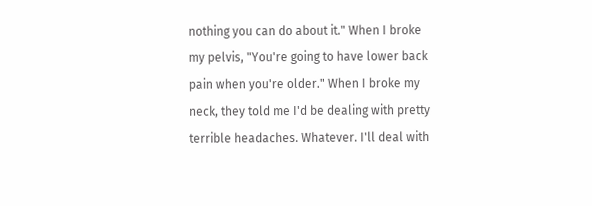nothing you can do about it." When I broke my pelvis, "You're going to have lower back pain when you're older." When I broke my neck, they told me I'd be dealing with pretty terrible headaches. Whatever. I'll deal with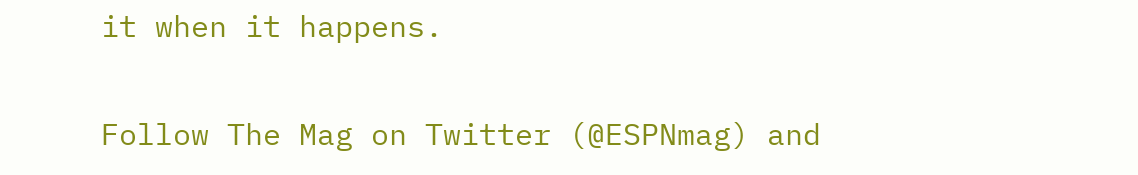it when it happens.

Follow The Mag on Twitter (@ESPNmag) and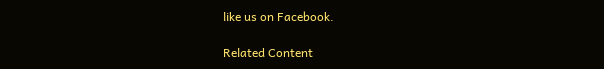like us on Facebook.

Related Content